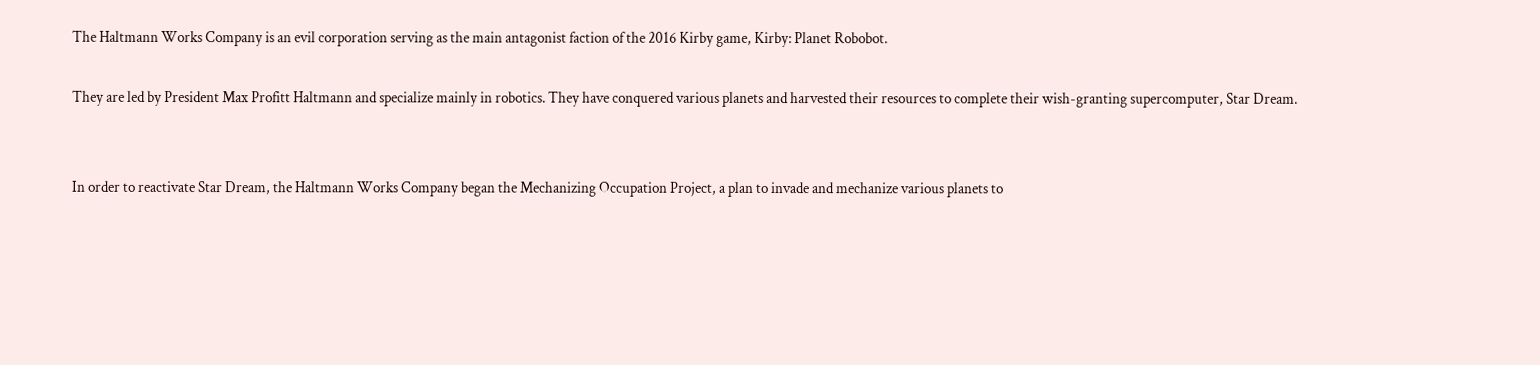The Haltmann Works Company is an evil corporation serving as the main antagonist faction of the 2016 Kirby game, Kirby: Planet Robobot.

They are led by President Max Profitt Haltmann and specialize mainly in robotics. They have conquered various planets and harvested their resources to complete their wish-granting supercomputer, Star Dream.


In order to reactivate Star Dream, the Haltmann Works Company began the Mechanizing Occupation Project, a plan to invade and mechanize various planets to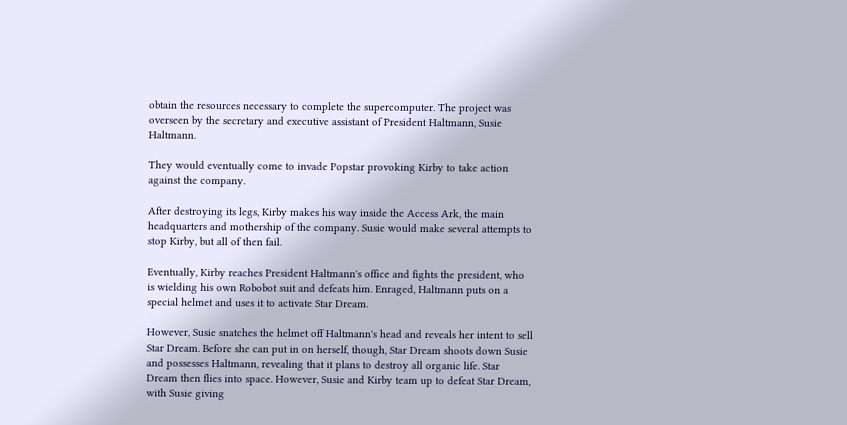obtain the resources necessary to complete the supercomputer. The project was overseen by the secretary and executive assistant of President Haltmann, Susie Haltmann.

They would eventually come to invade Popstar provoking Kirby to take action against the company.

After destroying its legs, Kirby makes his way inside the Access Ark, the main headquarters and mothership of the company. Susie would make several attempts to stop Kirby, but all of then fail.

Eventually, Kirby reaches President Haltmann's office and fights the president, who is wielding his own Robobot suit and defeats him. Enraged, Haltmann puts on a special helmet and uses it to activate Star Dream.

However, Susie snatches the helmet off Haltmann's head and reveals her intent to sell Star Dream. Before she can put in on herself, though, Star Dream shoots down Susie and possesses Haltmann, revealing that it plans to destroy all organic life. Star Dream then flies into space. However, Susie and Kirby team up to defeat Star Dream, with Susie giving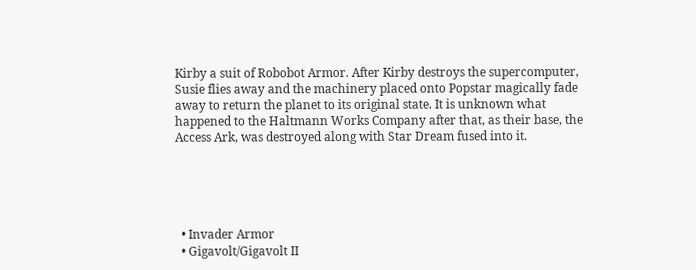Kirby a suit of Robobot Armor. After Kirby destroys the supercomputer, Susie flies away and the machinery placed onto Popstar magically fade away to return the planet to its original state. It is unknown what happened to the Haltmann Works Company after that, as their base, the Access Ark, was destroyed along with Star Dream fused into it.





  • Invader Armor
  • Gigavolt/Gigavolt II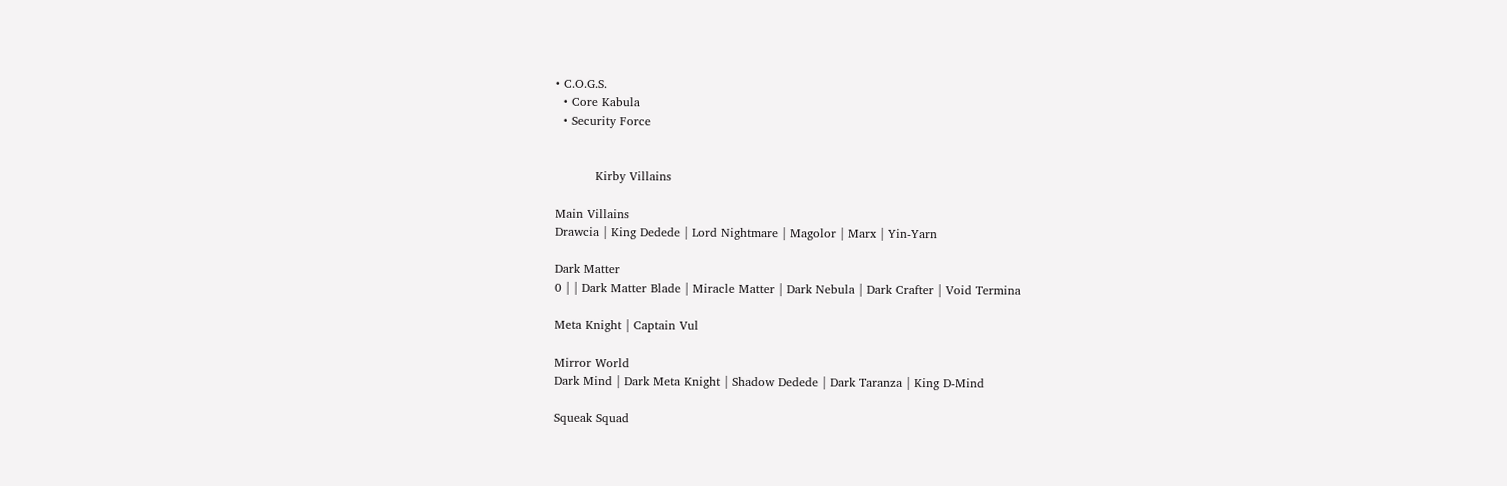• C.O.G.S.
  • Core Kabula
  • Security Force


          Kirby Villains

Main Villains
Drawcia | King Dedede | Lord Nightmare | Magolor | Marx | Yin-Yarn

Dark Matter
0 | | Dark Matter Blade | Miracle Matter | Dark Nebula | Dark Crafter | Void Termina

Meta Knight | Captain Vul

Mirror World
Dark Mind | Dark Meta Knight | Shadow Dedede | Dark Taranza | King D-Mind

Squeak Squad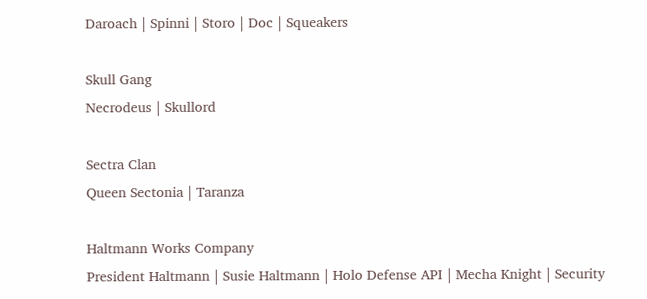Daroach | Spinni | Storo | Doc | Squeakers

Skull Gang
Necrodeus | Skullord

Sectra Clan
Queen Sectonia | Taranza

Haltmann Works Company
President Haltmann | Susie Haltmann | Holo Defense API | Mecha Knight | Security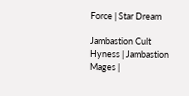Force | Star Dream

Jambastion Cult
Hyness | Jambastion Mages |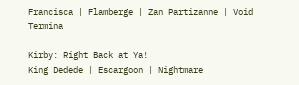Francisca | Flamberge | Zan Partizanne | Void Termina

Kirby: Right Back at Ya!
King Dedede | Escargoon | Nightmare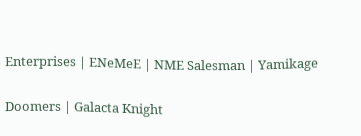Enterprises | ENeMeE | NME Salesman | Yamikage

Doomers | Galacta Knight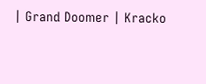| Grand Doomer | Kracko